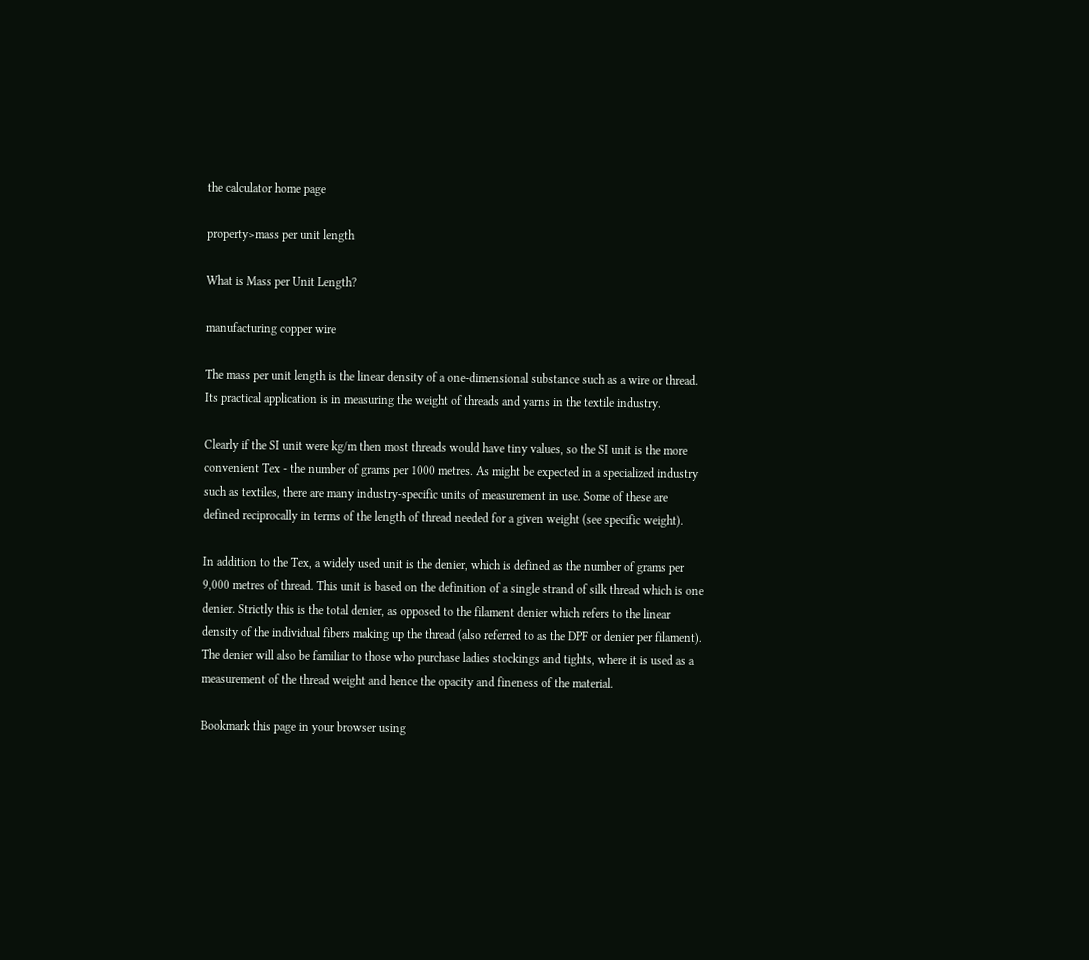the calculator home page

property>mass per unit length

What is Mass per Unit Length?

manufacturing copper wire

The mass per unit length is the linear density of a one-dimensional substance such as a wire or thread. Its practical application is in measuring the weight of threads and yarns in the textile industry.

Clearly if the SI unit were kg/m then most threads would have tiny values, so the SI unit is the more convenient Tex - the number of grams per 1000 metres. As might be expected in a specialized industry such as textiles, there are many industry-specific units of measurement in use. Some of these are defined reciprocally in terms of the length of thread needed for a given weight (see specific weight).

In addition to the Tex, a widely used unit is the denier, which is defined as the number of grams per 9,000 metres of thread. This unit is based on the definition of a single strand of silk thread which is one denier. Strictly this is the total denier, as opposed to the filament denier which refers to the linear density of the individual fibers making up the thread (also referred to as the DPF or denier per filament). The denier will also be familiar to those who purchase ladies stockings and tights, where it is used as a measurement of the thread weight and hence the opacity and fineness of the material.

Bookmark this page in your browser using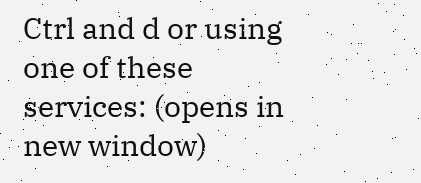Ctrl and d or using one of these services: (opens in new window)